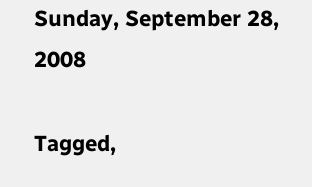Sunday, September 28, 2008

Tagged,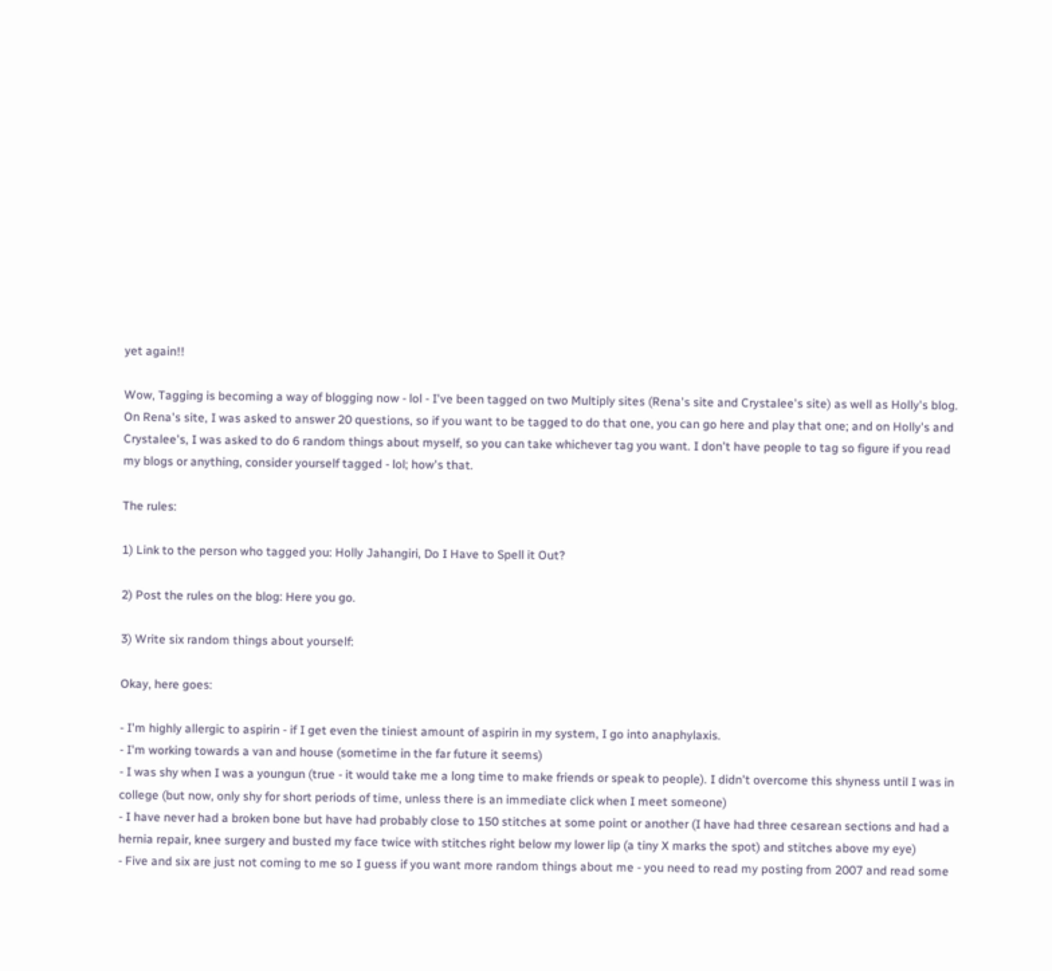yet again!!

Wow, Tagging is becoming a way of blogging now - lol - I've been tagged on two Multiply sites (Rena's site and Crystalee's site) as well as Holly's blog. On Rena's site, I was asked to answer 20 questions, so if you want to be tagged to do that one, you can go here and play that one; and on Holly's and Crystalee's, I was asked to do 6 random things about myself, so you can take whichever tag you want. I don't have people to tag so figure if you read my blogs or anything, consider yourself tagged - lol; how's that.

The rules:

1) Link to the person who tagged you: Holly Jahangiri, Do I Have to Spell it Out?

2) Post the rules on the blog: Here you go.

3) Write six random things about yourself:

Okay, here goes:

- I'm highly allergic to aspirin - if I get even the tiniest amount of aspirin in my system, I go into anaphylaxis.
- I'm working towards a van and house (sometime in the far future it seems)
- I was shy when I was a youngun (true - it would take me a long time to make friends or speak to people). I didn't overcome this shyness until I was in college (but now, only shy for short periods of time, unless there is an immediate click when I meet someone)
- I have never had a broken bone but have had probably close to 150 stitches at some point or another (I have had three cesarean sections and had a hernia repair, knee surgery and busted my face twice with stitches right below my lower lip (a tiny X marks the spot) and stitches above my eye)
- Five and six are just not coming to me so I guess if you want more random things about me - you need to read my posting from 2007 and read some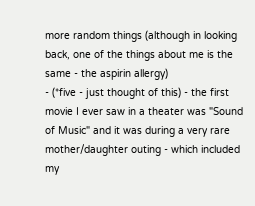more random things (although in looking back, one of the things about me is the same - the aspirin allergy)
- (*five - just thought of this) - the first movie I ever saw in a theater was "Sound of Music" and it was during a very rare mother/daughter outing - which included my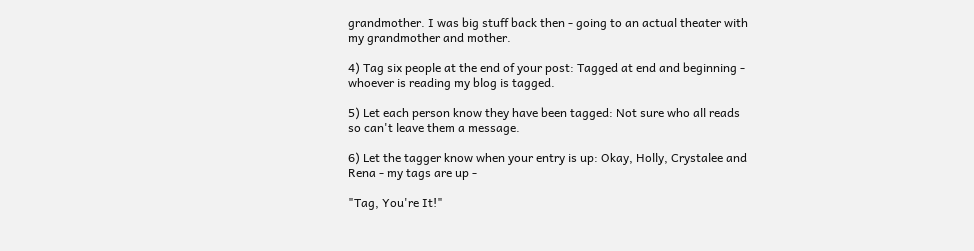grandmother. I was big stuff back then - going to an actual theater with my grandmother and mother.

4) Tag six people at the end of your post: Tagged at end and beginning - whoever is reading my blog is tagged.

5) Let each person know they have been tagged: Not sure who all reads so can't leave them a message.

6) Let the tagger know when your entry is up: Okay, Holly, Crystalee and Rena - my tags are up -

"Tag, You're It!"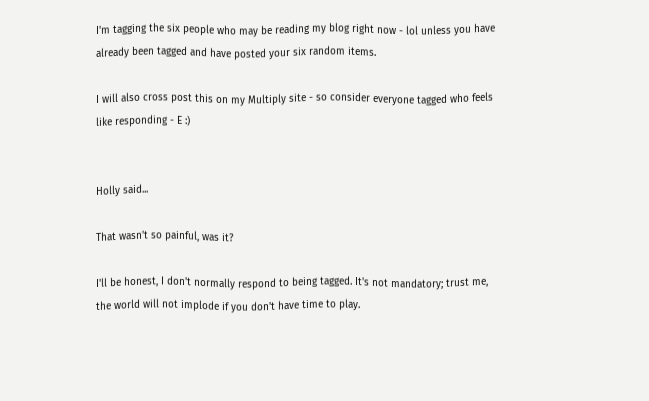I'm tagging the six people who may be reading my blog right now - lol unless you have already been tagged and have posted your six random items.

I will also cross post this on my Multiply site - so consider everyone tagged who feels like responding - E :)


Holly said...

That wasn't so painful, was it?

I'll be honest, I don't normally respond to being tagged. It's not mandatory; trust me, the world will not implode if you don't have time to play.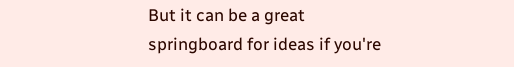But it can be a great springboard for ideas if you're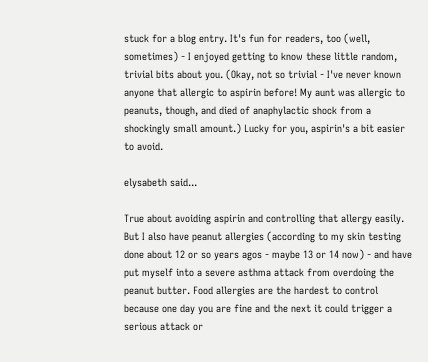stuck for a blog entry. It's fun for readers, too (well, sometimes) - I enjoyed getting to know these little random, trivial bits about you. (Okay, not so trivial - I've never known anyone that allergic to aspirin before! My aunt was allergic to peanuts, though, and died of anaphylactic shock from a shockingly small amount.) Lucky for you, aspirin's a bit easier to avoid.

elysabeth said...

True about avoiding aspirin and controlling that allergy easily. But I also have peanut allergies (according to my skin testing done about 12 or so years agos - maybe 13 or 14 now) - and have put myself into a severe asthma attack from overdoing the peanut butter. Food allergies are the hardest to control because one day you are fine and the next it could trigger a serious attack or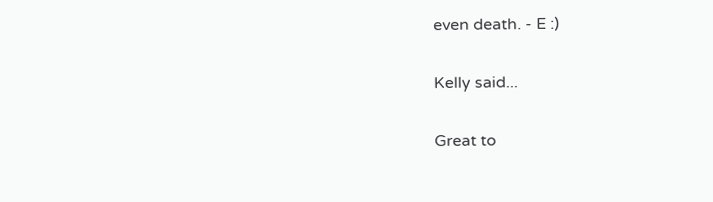even death. - E :)

Kelly said...

Great to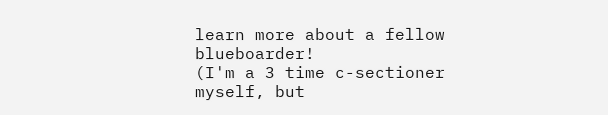learn more about a fellow blueboarder!
(I'm a 3 time c-sectioner myself, but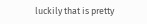luckily that is pretty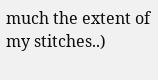much the extent of my stitches..)